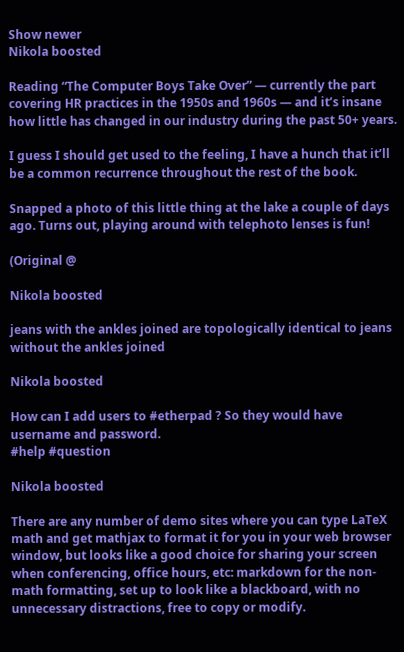Show newer
Nikola boosted

Reading “The Computer Boys Take Over” — currently the part covering HR practices in the 1950s and 1960s — and it’s insane how little has changed in our industry during the past 50+ years.

I guess I should get used to the feeling, I have a hunch that it’ll be a common recurrence throughout the rest of the book.

Snapped a photo of this little thing at the lake a couple of days ago. Turns out, playing around with telephoto lenses is fun!

(Original @

Nikola boosted

jeans with the ankles joined are topologically identical to jeans without the ankles joined

Nikola boosted

How can I add users to #etherpad ? So they would have username and password.
#help #question

Nikola boosted

There are any number of demo sites where you can type LaTeX math and get mathjax to format it for you in your web browser window, but looks like a good choice for sharing your screen when conferencing, office hours, etc: markdown for the non-math formatting, set up to look like a blackboard, with no unnecessary distractions, free to copy or modify.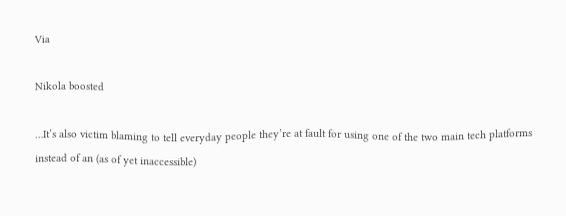Via

Nikola boosted

…It’s also victim blaming to tell everyday people they’re at fault for using one of the two main tech platforms instead of an (as of yet inaccessible)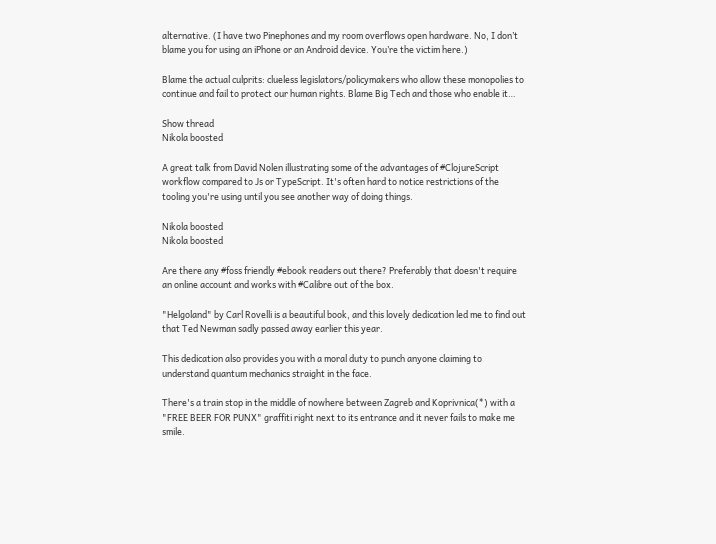alternative. (I have two Pinephones and my room overflows open hardware. No, I don’t blame you for using an iPhone or an Android device. You’re the victim here.)

Blame the actual culprits: clueless legislators/policymakers who allow these monopolies to continue and fail to protect our human rights. Blame Big Tech and those who enable it…

Show thread
Nikola boosted

A great talk from David Nolen illustrating some of the advantages of #ClojureScript workflow compared to Js or TypeScript. It's often hard to notice restrictions of the tooling you're using until you see another way of doing things.

Nikola boosted
Nikola boosted

Are there any #foss friendly #ebook readers out there? Preferably that doesn't require an online account and works with #Calibre out of the box.

"Helgoland" by Carl Rovelli is a beautiful book, and this lovely dedication led me to find out that Ted Newman sadly passed away earlier this year.

This dedication also provides you with a moral duty to punch anyone claiming to understand quantum mechanics straight in the face.

There's a train stop in the middle of nowhere between Zagreb and Koprivnica(*) with a "FREE BEER FOR PUNX" graffiti right next to its entrance and it never fails to make me smile.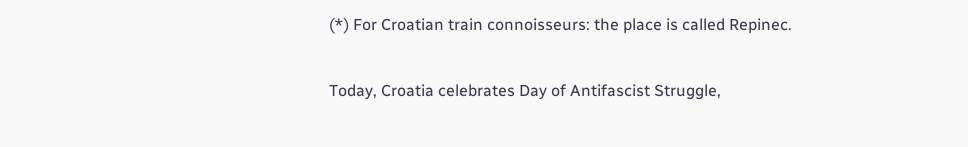(*) For Croatian train connoisseurs: the place is called Repinec.

Today, Croatia celebrates Day of Antifascist Struggle,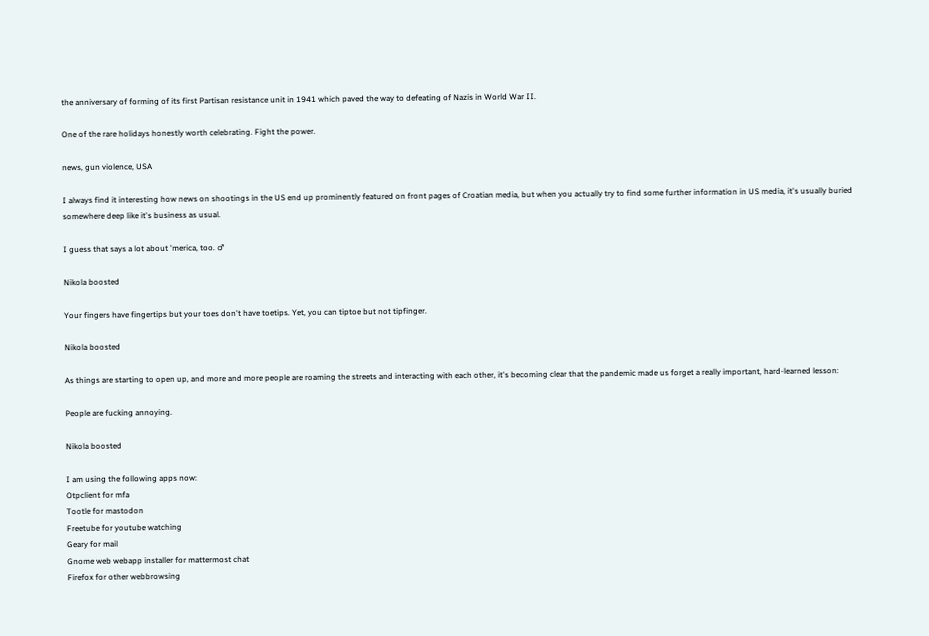the anniversary of forming of its first Partisan resistance unit in 1941 which paved the way to defeating of Nazis in World War II.

One of the rare holidays honestly worth celebrating. Fight the power.

news, gun violence, USA

I always find it interesting how news on shootings in the US end up prominently featured on front pages of Croatian media, but when you actually try to find some further information in US media, it's usually buried somewhere deep like it's business as usual.

I guess that says a lot about 'merica, too. ♂

Nikola boosted

Your fingers have fingertips but your toes don't have toetips. Yet, you can tiptoe but not tipfinger.

Nikola boosted

As things are starting to open up, and more and more people are roaming the streets and interacting with each other, it's becoming clear that the pandemic made us forget a really important, hard-learned lesson:

People are fucking annoying.

Nikola boosted

I am using the following apps now:
Otpclient for mfa
Tootle for mastodon
Freetube for youtube watching
Geary for mail
Gnome web webapp installer for mattermost chat
Firefox for other webbrowsing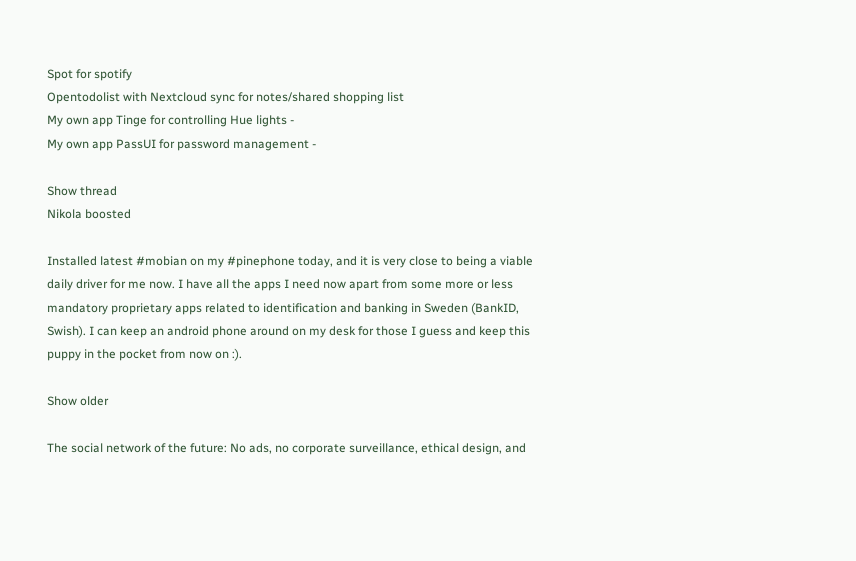Spot for spotify
Opentodolist with Nextcloud sync for notes/shared shopping list
My own app Tinge for controlling Hue lights -
My own app PassUI for password management -

Show thread
Nikola boosted

Installed latest #mobian on my #pinephone today, and it is very close to being a viable daily driver for me now. I have all the apps I need now apart from some more or less mandatory proprietary apps related to identification and banking in Sweden (BankID, Swish). I can keep an android phone around on my desk for those I guess and keep this puppy in the pocket from now on :).

Show older

The social network of the future: No ads, no corporate surveillance, ethical design, and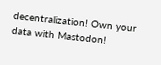decentralization! Own your data with Mastodon!